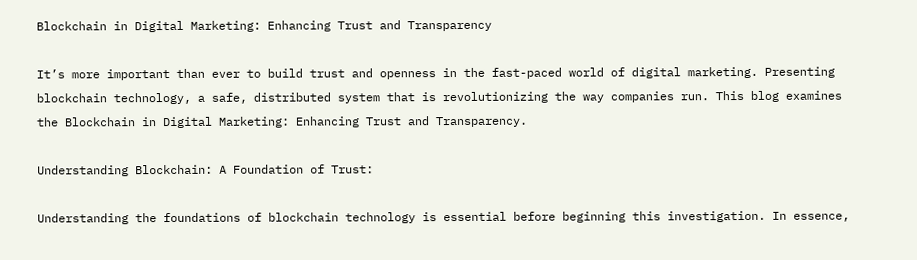Blockchain in Digital Marketing: Enhancing Trust and Transparency

It’s more important than ever to build trust and openness in the fast-paced world of digital marketing. Presenting blockchain technology, a safe, distributed system that is revolutionizing the way companies run. This blog examines the Blockchain in Digital Marketing: Enhancing Trust and Transparency.

Understanding Blockchain: A Foundation of Trust:

Understanding the foundations of blockchain technology is essential before beginning this investigation. In essence,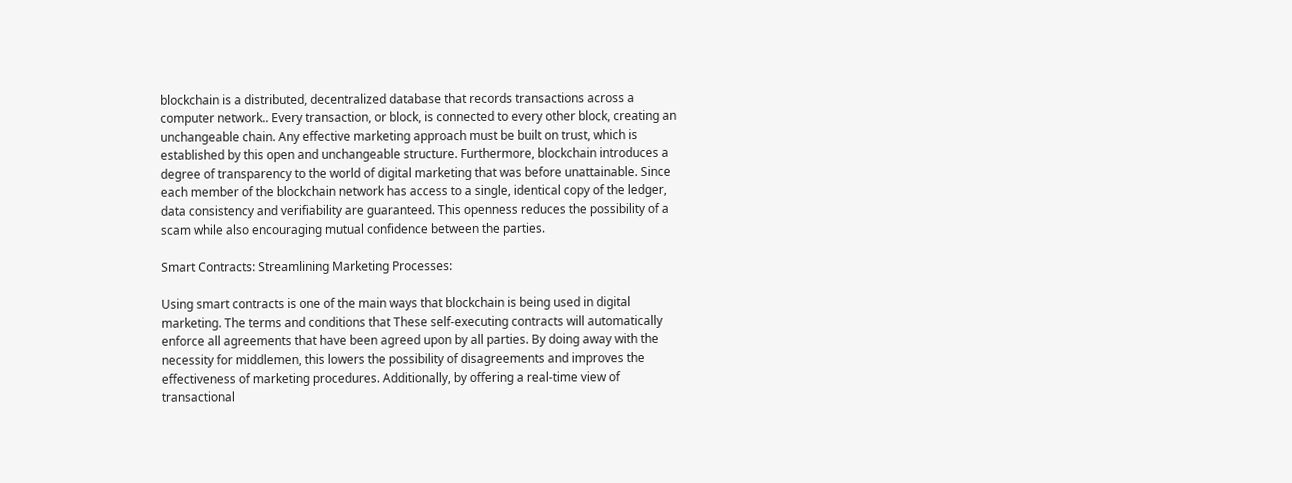blockchain is a distributed, decentralized database that records transactions across a computer network.. Every transaction, or block, is connected to every other block, creating an unchangeable chain. Any effective marketing approach must be built on trust, which is established by this open and unchangeable structure. Furthermore, blockchain introduces a degree of transparency to the world of digital marketing that was before unattainable. Since each member of the blockchain network has access to a single, identical copy of the ledger, data consistency and verifiability are guaranteed. This openness reduces the possibility of a scam while also encouraging mutual confidence between the parties.

Smart Contracts: Streamlining Marketing Processes:

Using smart contracts is one of the main ways that blockchain is being used in digital marketing. The terms and conditions that These self-executing contracts will automatically enforce all agreements that have been agreed upon by all parties. By doing away with the necessity for middlemen, this lowers the possibility of disagreements and improves the effectiveness of marketing procedures. Additionally, by offering a real-time view of transactional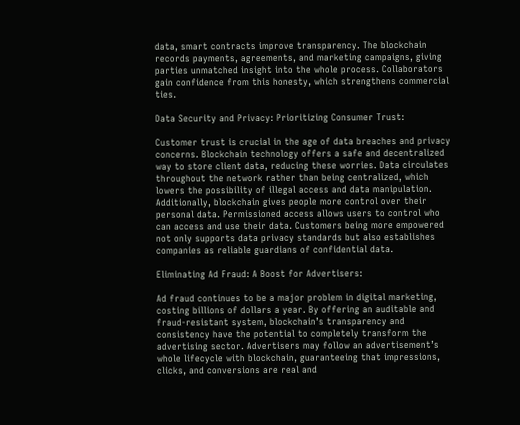data, smart contracts improve transparency. The blockchain records payments, agreements, and marketing campaigns, giving parties unmatched insight into the whole process. Collaborators gain confidence from this honesty, which strengthens commercial ties.

Data Security and Privacy: Prioritizing Consumer Trust:

Customer trust is crucial in the age of data breaches and privacy concerns. Blockchain technology offers a safe and decentralized way to store client data, reducing these worries. Data circulates throughout the network rather than being centralized, which lowers the possibility of illegal access and data manipulation. Additionally, blockchain gives people more control over their personal data. Permissioned access allows users to control who can access and use their data. Customers being more empowered not only supports data privacy standards but also establishes companies as reliable guardians of confidential data.

Eliminating Ad Fraud: A Boost for Advertisers:

Ad fraud continues to be a major problem in digital marketing, costing billions of dollars a year. By offering an auditable and fraud-resistant system, blockchain’s transparency and consistency have the potential to completely transform the advertising sector. Advertisers may follow an advertisement’s whole lifecycle with blockchain, guaranteeing that impressions, clicks, and conversions are real and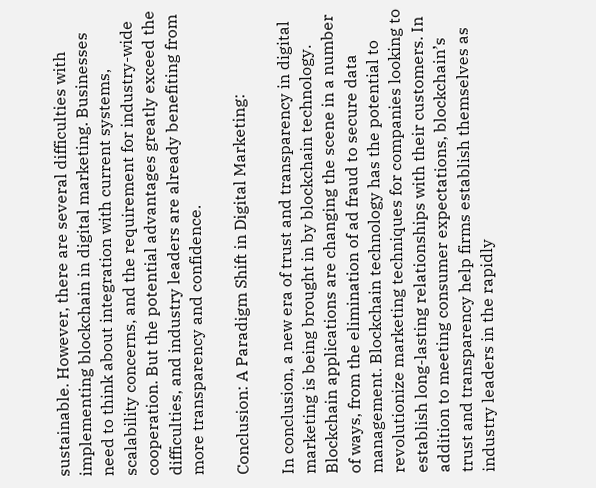sustainable. However, there are several difficulties with implementing blockchain in digital marketing. Businesses need to think about integration with current systems, scalability concerns, and the requirement for industry-wide cooperation. But the potential advantages greatly exceed the difficulties, and industry leaders are already benefiting from more transparency and confidence.

Conclusion: A Paradigm Shift in Digital Marketing:

In conclusion, a new era of trust and transparency in digital marketing is being brought in by blockchain technology. Blockchain applications are changing the scene in a number of ways, from the elimination of ad fraud to secure data management. Blockchain technology has the potential to revolutionize marketing techniques for companies looking to establish long-lasting relationships with their customers. In addition to meeting consumer expectations, blockchain’s trust and transparency help firms establish themselves as industry leaders in the rapidly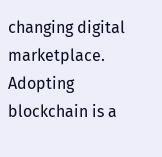changing digital marketplace. Adopting blockchain is a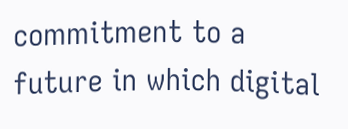commitment to a future in which digital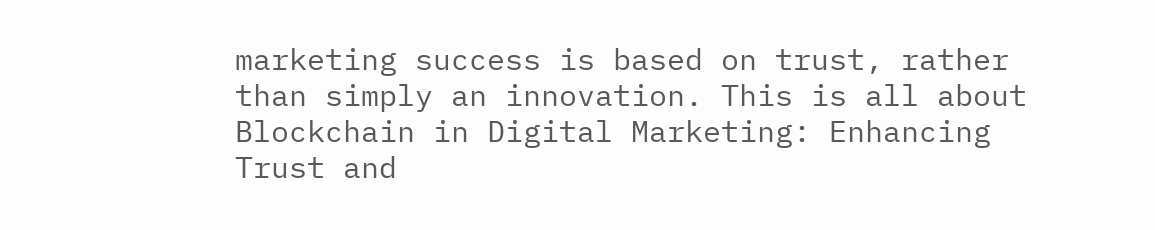marketing success is based on trust, rather than simply an innovation. This is all about Blockchain in Digital Marketing: Enhancing Trust and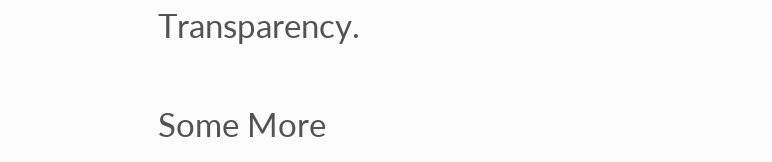Transparency.

Some More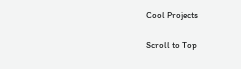Cool Projects

Scroll to Top